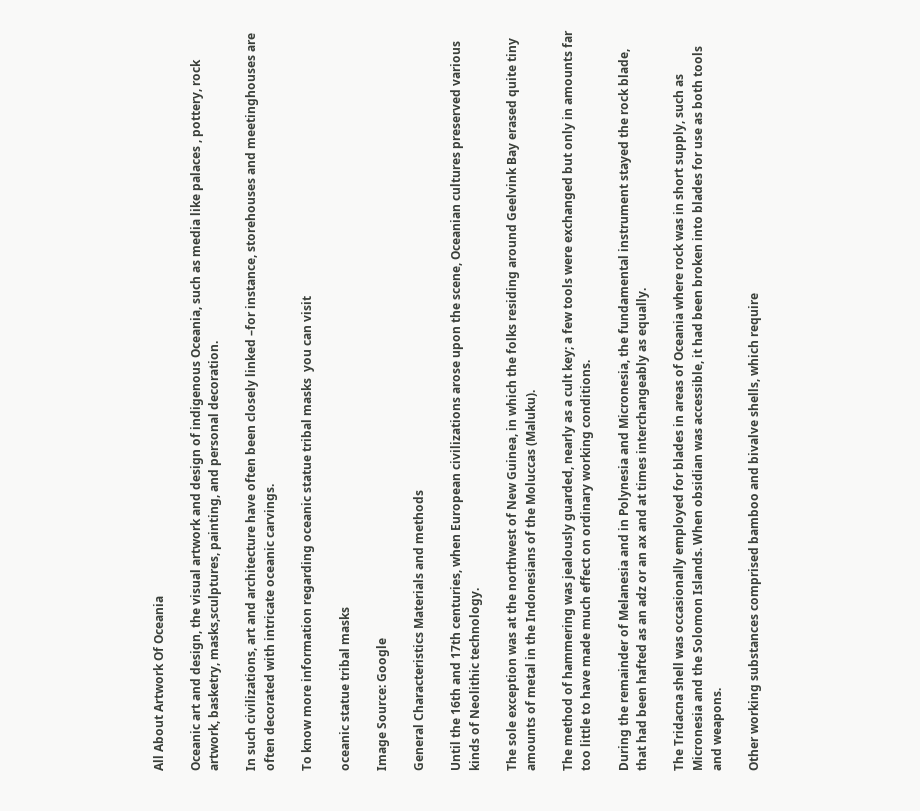All About Artwork Of Oceania

Oceanic art and design, the visual artwork and design of indigenous Oceania, such as media like palaces , pottery, rock artwork, basketry, masks,sculptures, painting, and personal decoration.

In such civilizations, art and architecture have often been closely linked –for instance, storehouses and meetinghouses are often decorated with intricate oceanic carvings.

To know more information regarding oceanic statue tribal masks  you can visit

oceanic statue tribal masks

Image Source: Google

General Characteristics Materials and methods

Until the 16th and 17th centuries, when European civilizations arose upon the scene, Oceanian cultures preserved various kinds of Neolithic technology.

The sole exception was at the northwest of New Guinea, in which the folks residing around Geelvink Bay erased quite tiny amounts of metal in the Indonesians of the Moluccas (Maluku).

The method of hammering was jealously guarded, nearly as a cult key; a few tools were exchanged but only in amounts far too little to have made much effect on ordinary working conditions.

During the remainder of Melanesia and in Polynesia and Micronesia, the fundamental instrument stayed the rock blade, that had been hafted as an adz or an ax and at times interchangeably as equally.

The Tridacna shell was occasionally employed for blades in areas of Oceania where rock was in short supply, such as Micronesia and the Solomon Islands. When obsidian was accessible, it had been broken into blades for use as both tools and weapons.

Other working substances comprised bamboo and bivalve shells, which require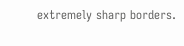extremely sharp borders.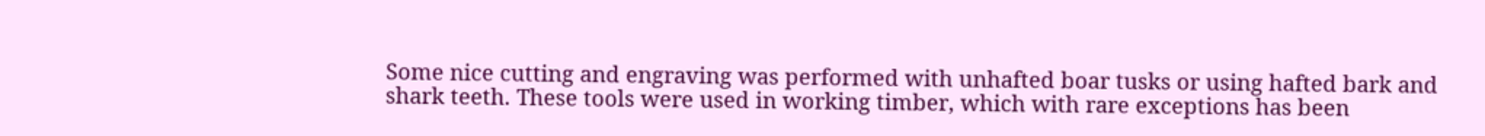Some nice cutting and engraving was performed with unhafted boar tusks or using hafted bark and shark teeth. These tools were used in working timber, which with rare exceptions has been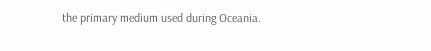the primary medium used during Oceania.